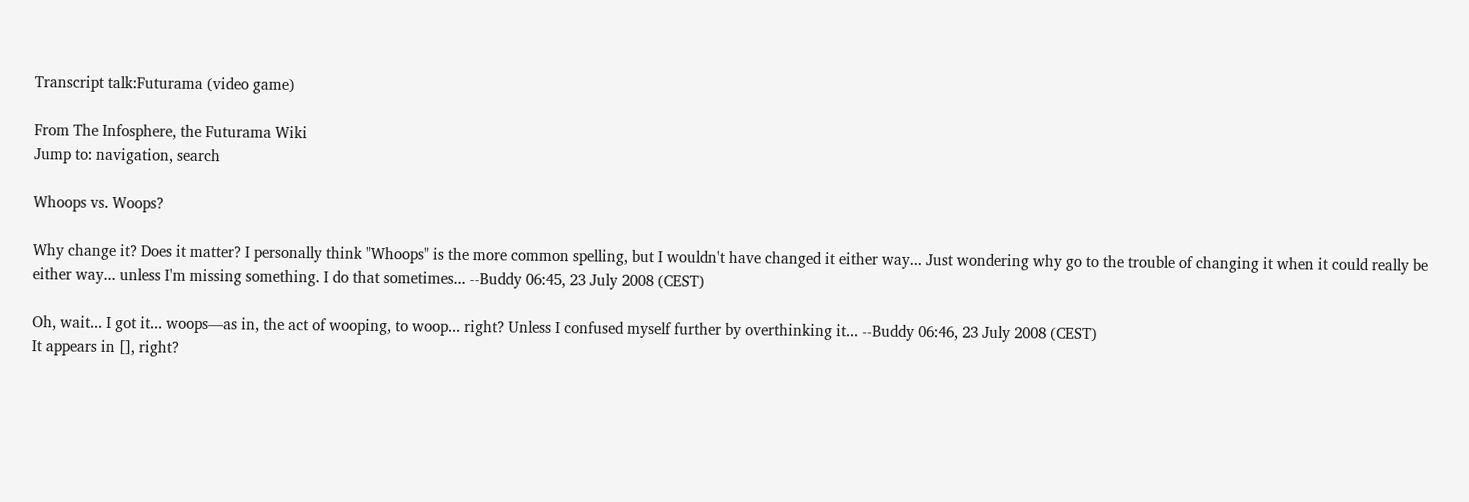Transcript talk:Futurama (video game)

From The Infosphere, the Futurama Wiki
Jump to: navigation, search

Whoops vs. Woops?

Why change it? Does it matter? I personally think "Whoops" is the more common spelling, but I wouldn't have changed it either way... Just wondering why go to the trouble of changing it when it could really be either way... unless I'm missing something. I do that sometimes... --Buddy 06:45, 23 July 2008 (CEST)

Oh, wait... I got it... woops—as in, the act of wooping, to woop... right? Unless I confused myself further by overthinking it... --Buddy 06:46, 23 July 2008 (CEST)
It appears in [], right?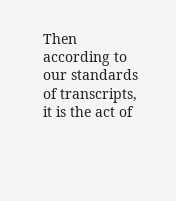Then according to our standards of transcripts, it is the act of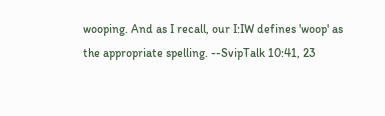wooping. And as I recall, our I:IW defines 'woop' as the appropriate spelling. --SvipTalk 10:41, 23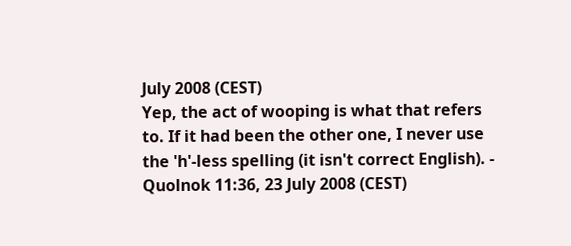July 2008 (CEST)
Yep, the act of wooping is what that refers to. If it had been the other one, I never use the 'h'-less spelling (it isn't correct English). - Quolnok 11:36, 23 July 2008 (CEST)